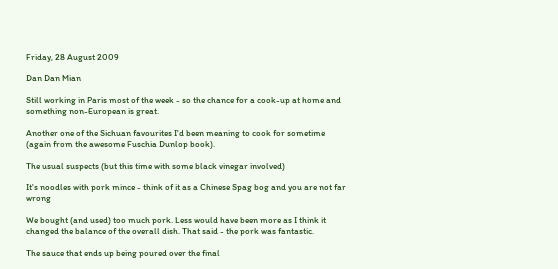Friday, 28 August 2009

Dan Dan Mian

Still working in Paris most of the week - so the chance for a cook-up at home and something non-European is great.

Another one of the Sichuan favourites I'd been meaning to cook for sometime (again from the awesome Fuschia Dunlop book).

The usual suspects (but this time with some black vinegar involved)

It's noodles with pork mince - think of it as a Chinese Spag bog and you are not far wrong

We bought (and used) too much pork. Less would have been more as I think it changed the balance of the overall dish. That said - the pork was fantastic.

The sauce that ends up being poured over the final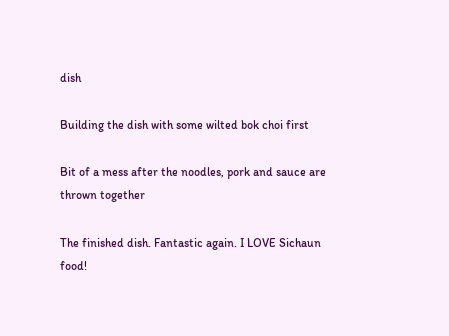dish

Building the dish with some wilted bok choi first

Bit of a mess after the noodles, pork and sauce are thrown together

The finished dish. Fantastic again. I LOVE Sichaun food!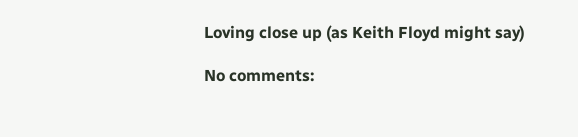Loving close up (as Keith Floyd might say)

No comments: